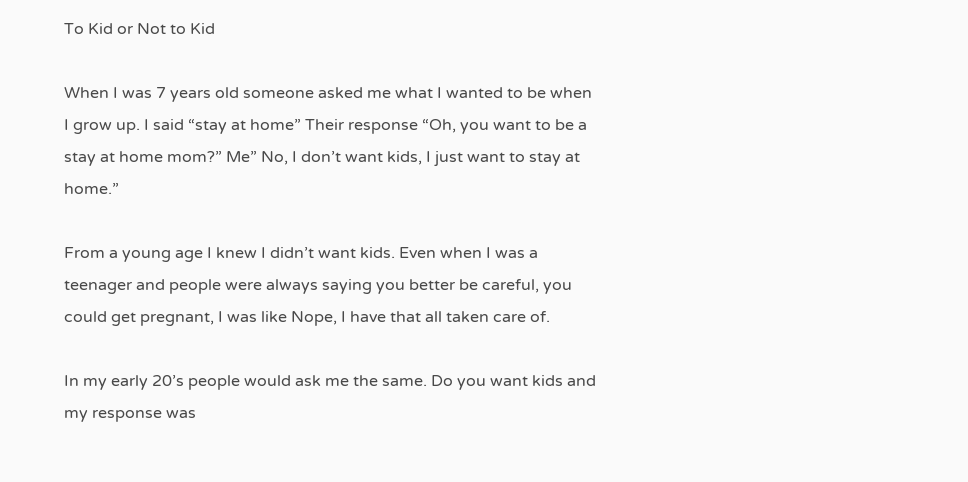To Kid or Not to Kid

When I was 7 years old someone asked me what I wanted to be when I grow up. I said “stay at home” Their response “Oh, you want to be a stay at home mom?” Me” No, I don’t want kids, I just want to stay at home.”

From a young age I knew I didn’t want kids. Even when I was a teenager and people were always saying you better be careful, you could get pregnant, I was like Nope, I have that all taken care of.

In my early 20’s people would ask me the same. Do you want kids and my response was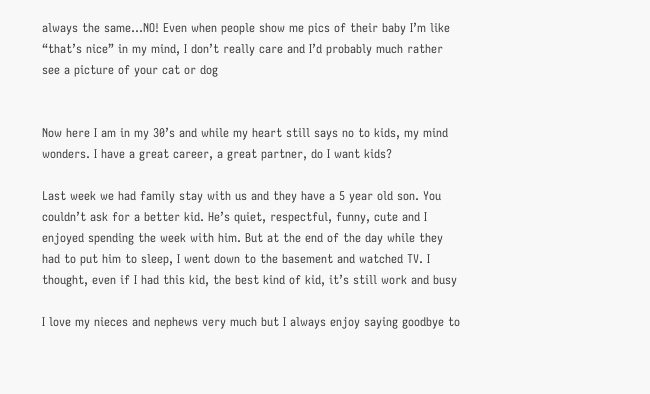always the same…NO! Even when people show me pics of their baby I’m like “that’s nice” in my mind, I don’t really care and I’d probably much rather see a picture of your cat or dog


Now here I am in my 30’s and while my heart still says no to kids, my mind wonders. I have a great career, a great partner, do I want kids?

Last week we had family stay with us and they have a 5 year old son. You couldn’t ask for a better kid. He’s quiet, respectful, funny, cute and I enjoyed spending the week with him. But at the end of the day while they had to put him to sleep, I went down to the basement and watched TV. I thought, even if I had this kid, the best kind of kid, it’s still work and busy

I love my nieces and nephews very much but I always enjoy saying goodbye to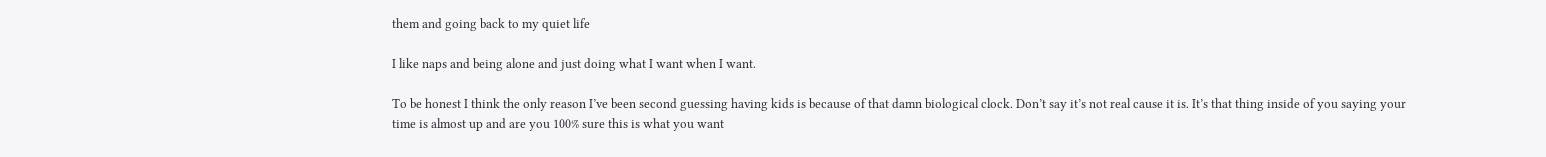them and going back to my quiet life

I like naps and being alone and just doing what I want when I want.

To be honest I think the only reason I’ve been second guessing having kids is because of that damn biological clock. Don’t say it’s not real cause it is. It’s that thing inside of you saying your time is almost up and are you 100% sure this is what you want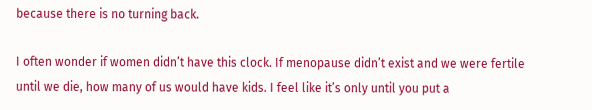because there is no turning back.

I often wonder if women didn’t have this clock. If menopause didn’t exist and we were fertile until we die, how many of us would have kids. I feel like it’s only until you put a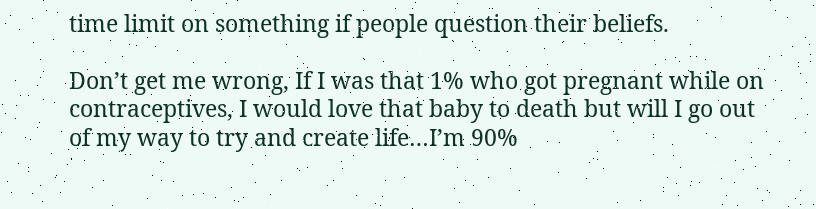time limit on something if people question their beliefs.

Don’t get me wrong, If I was that 1% who got pregnant while on contraceptives, I would love that baby to death but will I go out of my way to try and create life…I’m 90%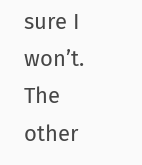sure I won’t. The other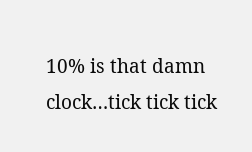10% is that damn clock…tick tick tick